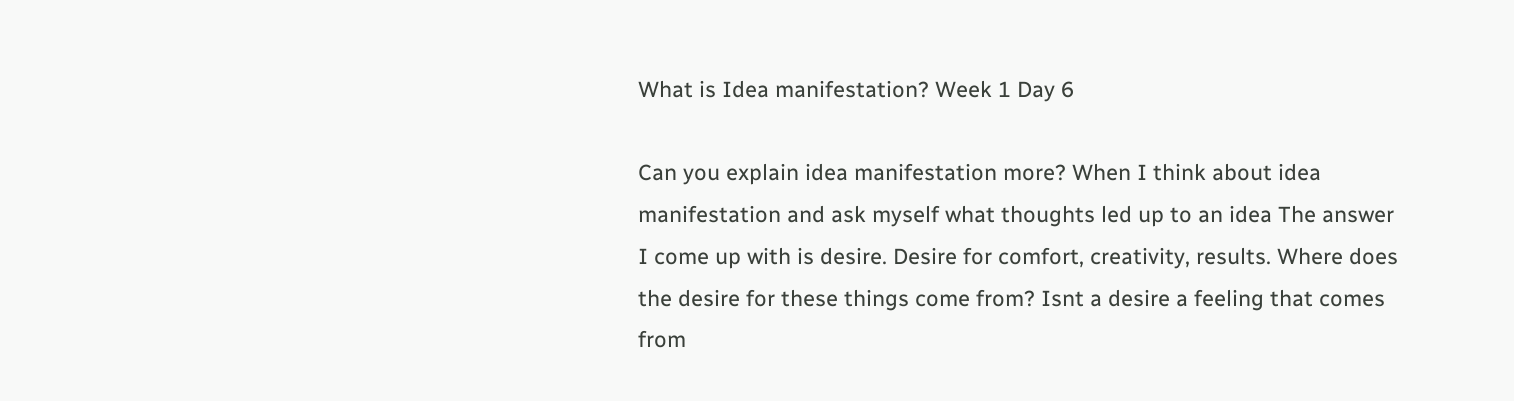What is Idea manifestation? Week 1 Day 6

Can you explain idea manifestation more? When I think about idea manifestation and ask myself what thoughts led up to an idea The answer I come up with is desire. Desire for comfort, creativity, results. Where does the desire for these things come from? Isnt a desire a feeling that comes from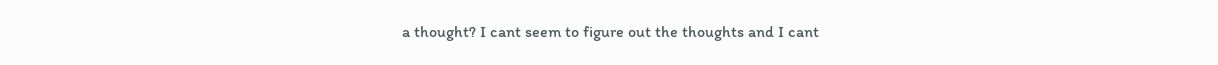a thought? I cant seem to figure out the thoughts and I cant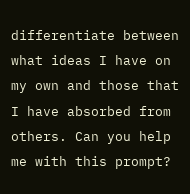differentiate between what ideas I have on my own and those that I have absorbed from others. Can you help me with this prompt?